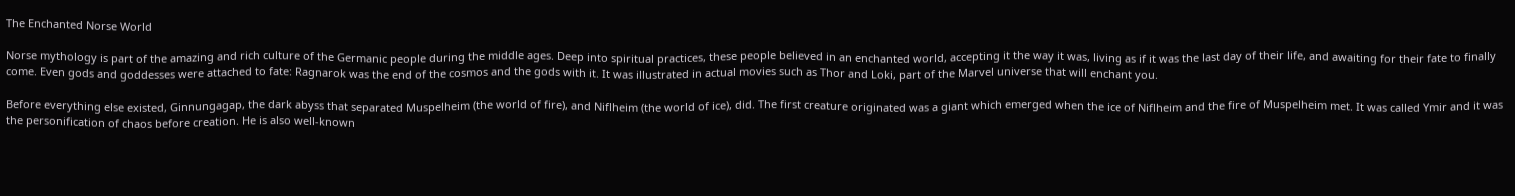The Enchanted Norse World

Norse mythology is part of the amazing and rich culture of the Germanic people during the middle ages. Deep into spiritual practices, these people believed in an enchanted world, accepting it the way it was, living as if it was the last day of their life, and awaiting for their fate to finally come. Even gods and goddesses were attached to fate: Ragnarok was the end of the cosmos and the gods with it. It was illustrated in actual movies such as Thor and Loki, part of the Marvel universe that will enchant you.

Before everything else existed, Ginnungagap, the dark abyss that separated Muspelheim (the world of fire), and Niflheim (the world of ice), did. The first creature originated was a giant which emerged when the ice of Niflheim and the fire of Muspelheim met. It was called Ymir and it was the personification of chaos before creation. He is also well-known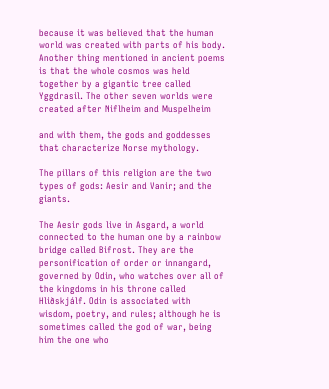because it was believed that the human world was created with parts of his body. Another thing mentioned in ancient poems is that the whole cosmos was held together by a gigantic tree called Yggdrasil. The other seven worlds were created after Niflheim and Muspelheim

and with them, the gods and goddesses that characterize Norse mythology.

The pillars of this religion are the two types of gods: Aesir and Vanir; and the giants.

The Aesir gods live in Asgard, a world connected to the human one by a rainbow bridge called Bifrost. They are the personification of order or innangard, governed by Odin, who watches over all of the kingdoms in his throne called Hliðskjálf. Odin is associated with wisdom, poetry, and rules; although he is sometimes called the god of war, being him the one who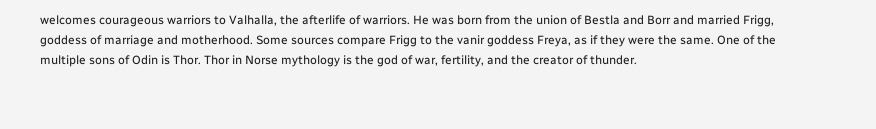welcomes courageous warriors to Valhalla, the afterlife of warriors. He was born from the union of Bestla and Borr and married Frigg, goddess of marriage and motherhood. Some sources compare Frigg to the vanir goddess Freya, as if they were the same. One of the multiple sons of Odin is Thor. Thor in Norse mythology is the god of war, fertility, and the creator of thunder.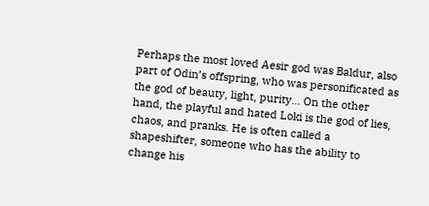Perhaps the most loved Aesir god was Baldur, also part of Odin’s offspring, who was personificated as the god of beauty, light, purity… On the other hand, the playful and hated Loki is the god of lies, chaos, and pranks. He is often called a shapeshifter, someone who has the ability to change his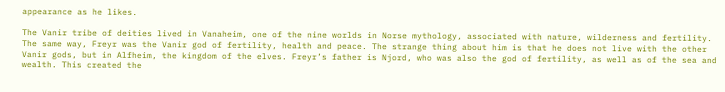appearance as he likes.

The Vanir tribe of deities lived in Vanaheim, one of the nine worlds in Norse mythology, associated with nature, wilderness and fertility. The same way, Freyr was the Vanir god of fertility, health and peace. The strange thing about him is that he does not live with the other Vanir gods, but in Alfheim, the kingdom of the elves. Freyr’s father is Njord, who was also the god of fertility, as well as of the sea and wealth. This created the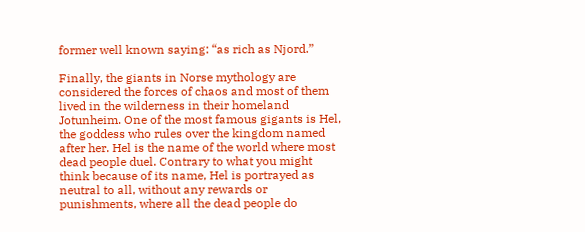former well known saying: “as rich as Njord.”

Finally, the giants in Norse mythology are considered the forces of chaos and most of them lived in the wilderness in their homeland Jotunheim. One of the most famous gigants is Hel, the goddess who rules over the kingdom named after her. Hel is the name of the world where most dead people duel. Contrary to what you might think because of its name, Hel is portrayed as neutral to all, without any rewards or punishments, where all the dead people do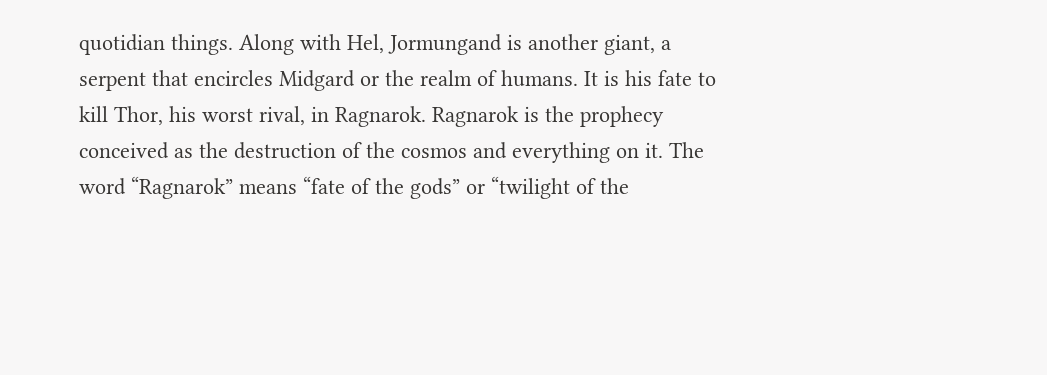quotidian things. Along with Hel, Jormungand is another giant, a serpent that encircles Midgard or the realm of humans. It is his fate to kill Thor, his worst rival, in Ragnarok. Ragnarok is the prophecy conceived as the destruction of the cosmos and everything on it. The word “Ragnarok” means “fate of the gods” or “twilight of the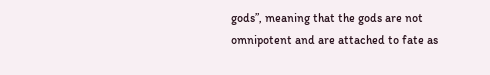gods”, meaning that the gods are not omnipotent and are attached to fate as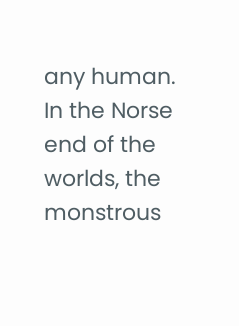any human. In the Norse end of the worlds, the monstrous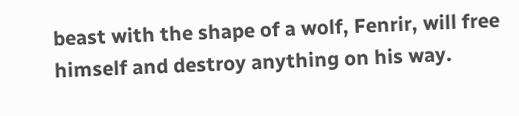beast with the shape of a wolf, Fenrir, will free himself and destroy anything on his way.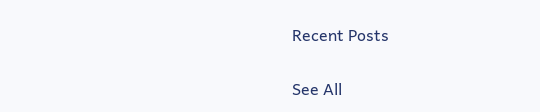Recent Posts

See All